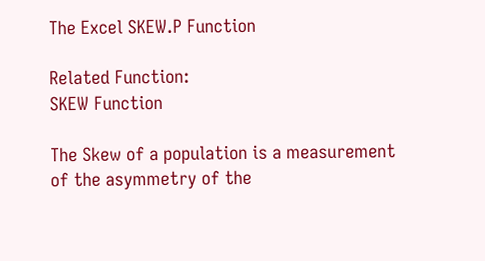The Excel SKEW.P Function

Related Function:
SKEW Function

The Skew of a population is a measurement of the asymmetry of the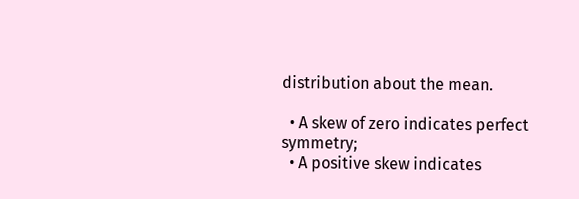distribution about the mean.

  • A skew of zero indicates perfect symmetry;
  • A positive skew indicates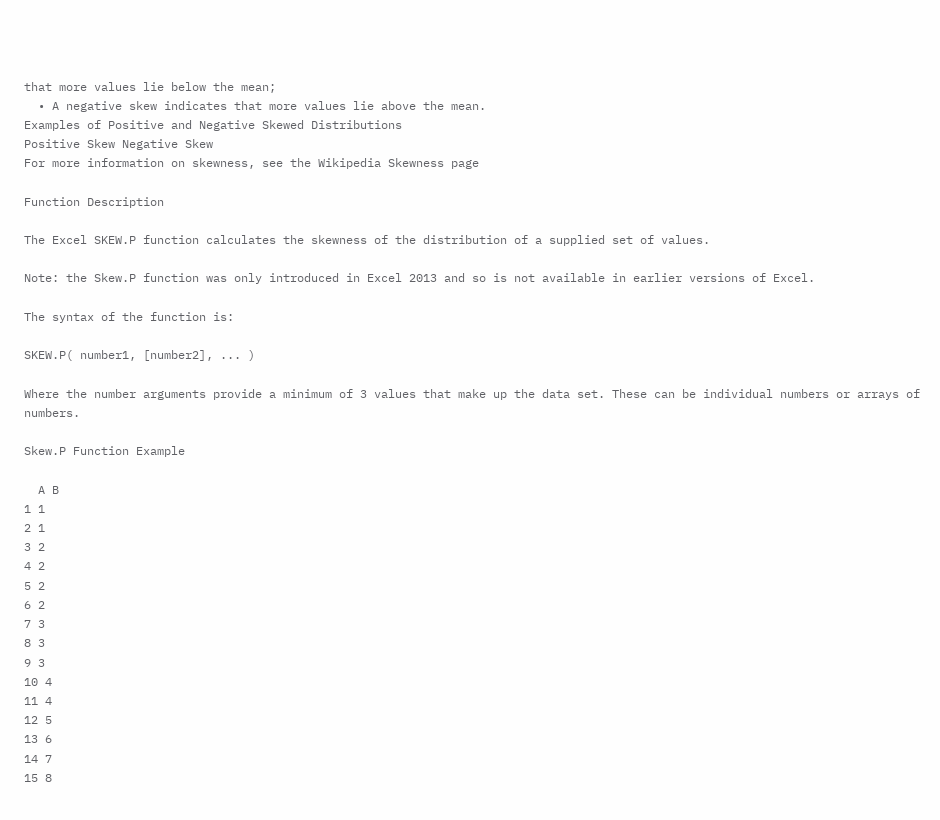that more values lie below the mean;
  • A negative skew indicates that more values lie above the mean.
Examples of Positive and Negative Skewed Distributions
Positive Skew Negative Skew
For more information on skewness, see the Wikipedia Skewness page

Function Description

The Excel SKEW.P function calculates the skewness of the distribution of a supplied set of values.

Note: the Skew.P function was only introduced in Excel 2013 and so is not available in earlier versions of Excel.

The syntax of the function is:

SKEW.P( number1, [number2], ... )

Where the number arguments provide a minimum of 3 values that make up the data set. These can be individual numbers or arrays of numbers.

Skew.P Function Example

  A B
1 1
2 1
3 2
4 2
5 2
6 2
7 3
8 3
9 3
10 4
11 4
12 5
13 6
14 7
15 8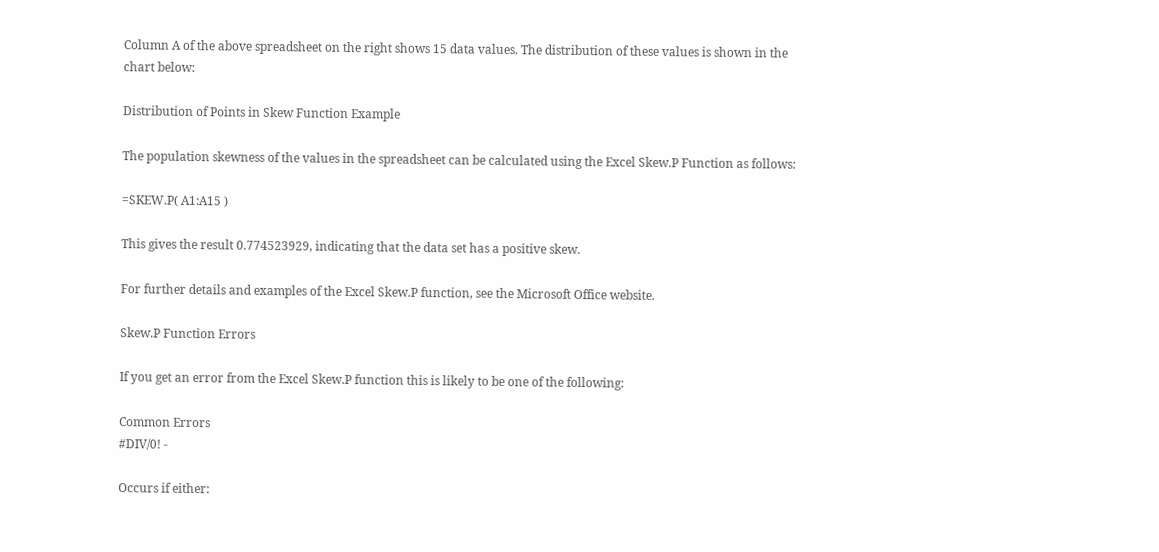Column A of the above spreadsheet on the right shows 15 data values. The distribution of these values is shown in the chart below:

Distribution of Points in Skew Function Example

The population skewness of the values in the spreadsheet can be calculated using the Excel Skew.P Function as follows:

=SKEW.P( A1:A15 )

This gives the result 0.774523929, indicating that the data set has a positive skew.

For further details and examples of the Excel Skew.P function, see the Microsoft Office website.

Skew.P Function Errors

If you get an error from the Excel Skew.P function this is likely to be one of the following:

Common Errors
#DIV/0! -

Occurs if either: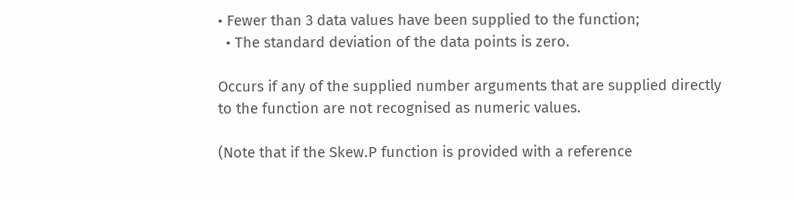• Fewer than 3 data values have been supplied to the function;
  • The standard deviation of the data points is zero.

Occurs if any of the supplied number arguments that are supplied directly to the function are not recognised as numeric values.

(Note that if the Skew.P function is provided with a reference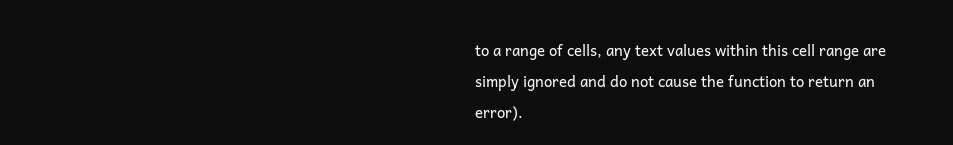to a range of cells, any text values within this cell range are simply ignored and do not cause the function to return an error).